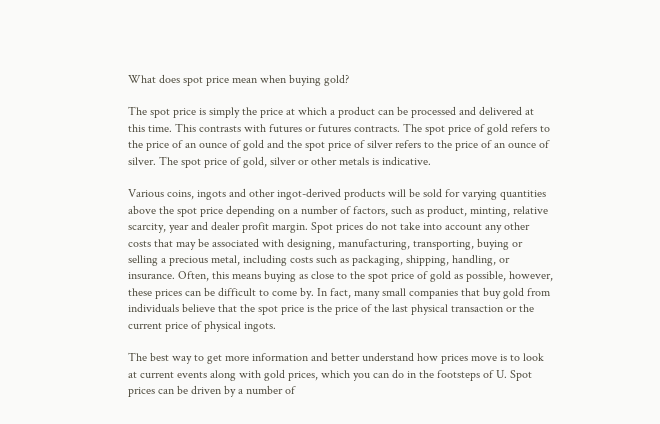What does spot price mean when buying gold?

The spot price is simply the price at which a product can be processed and delivered at this time. This contrasts with futures or futures contracts. The spot price of gold refers to the price of an ounce of gold and the spot price of silver refers to the price of an ounce of silver. The spot price of gold, silver or other metals is indicative.

Various coins, ingots and other ingot-derived products will be sold for varying quantities above the spot price depending on a number of factors, such as product, minting, relative scarcity, year and dealer profit margin. Spot prices do not take into account any other costs that may be associated with designing, manufacturing, transporting, buying or selling a precious metal, including costs such as packaging, shipping, handling, or insurance. Often, this means buying as close to the spot price of gold as possible, however, these prices can be difficult to come by. In fact, many small companies that buy gold from individuals believe that the spot price is the price of the last physical transaction or the current price of physical ingots.

The best way to get more information and better understand how prices move is to look at current events along with gold prices, which you can do in the footsteps of U. Spot prices can be driven by a number of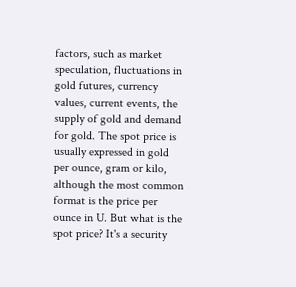factors, such as market speculation, fluctuations in gold futures, currency values, current events, the supply of gold and demand for gold. The spot price is usually expressed in gold per ounce, gram or kilo, although the most common format is the price per ounce in U. But what is the spot price? It's a security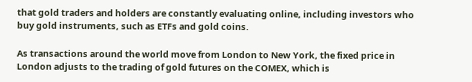that gold traders and holders are constantly evaluating online, including investors who buy gold instruments, such as ETFs and gold coins.

As transactions around the world move from London to New York, the fixed price in London adjusts to the trading of gold futures on the COMEX, which is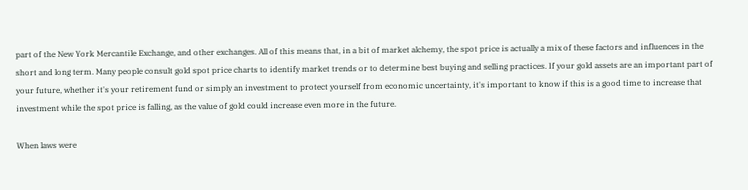part of the New York Mercantile Exchange, and other exchanges. All of this means that, in a bit of market alchemy, the spot price is actually a mix of these factors and influences in the short and long term. Many people consult gold spot price charts to identify market trends or to determine best buying and selling practices. If your gold assets are an important part of your future, whether it's your retirement fund or simply an investment to protect yourself from economic uncertainty, it's important to know if this is a good time to increase that investment while the spot price is falling, as the value of gold could increase even more in the future.

When laws were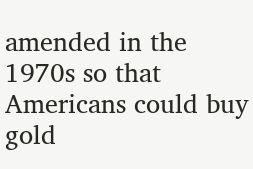amended in the 1970s so that Americans could buy gold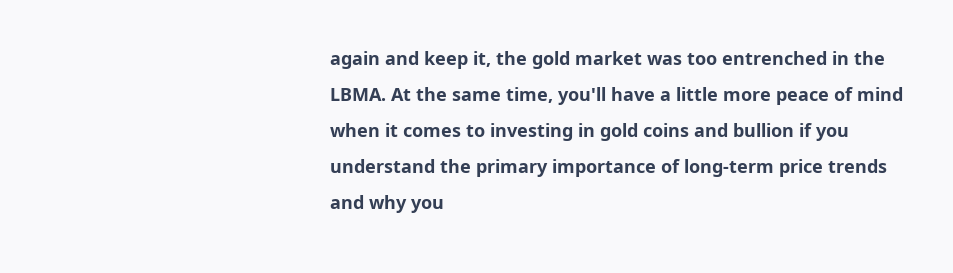again and keep it, the gold market was too entrenched in the LBMA. At the same time, you'll have a little more peace of mind when it comes to investing in gold coins and bullion if you understand the primary importance of long-term price trends and why you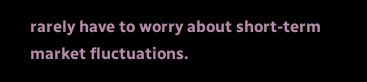rarely have to worry about short-term market fluctuations.